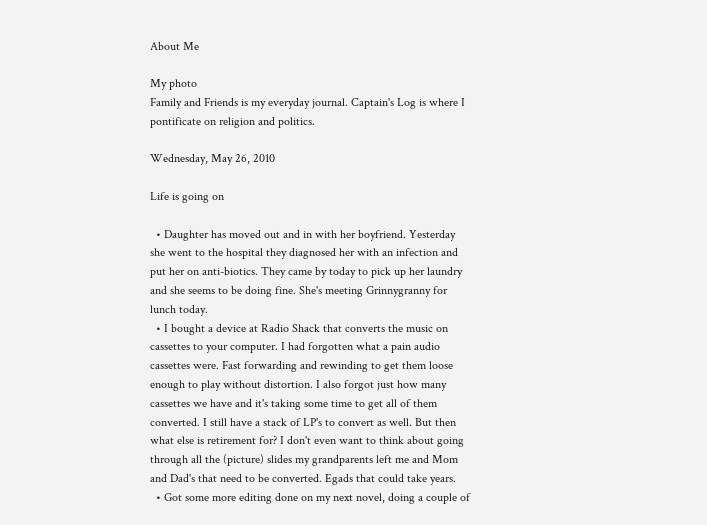About Me

My photo
Family and Friends is my everyday journal. Captain's Log is where I pontificate on religion and politics.

Wednesday, May 26, 2010

Life is going on

  • Daughter has moved out and in with her boyfriend. Yesterday she went to the hospital they diagnosed her with an infection and put her on anti-biotics. They came by today to pick up her laundry and she seems to be doing fine. She's meeting Grinnygranny for lunch today.
  • I bought a device at Radio Shack that converts the music on cassettes to your computer. I had forgotten what a pain audio cassettes were. Fast forwarding and rewinding to get them loose enough to play without distortion. I also forgot just how many cassettes we have and it's taking some time to get all of them converted. I still have a stack of LP's to convert as well. But then what else is retirement for? I don't even want to think about going through all the (picture) slides my grandparents left me and Mom and Dad's that need to be converted. Egads that could take years.
  • Got some more editing done on my next novel, doing a couple of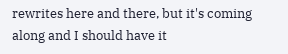rewrites here and there, but it's coming along and I should have it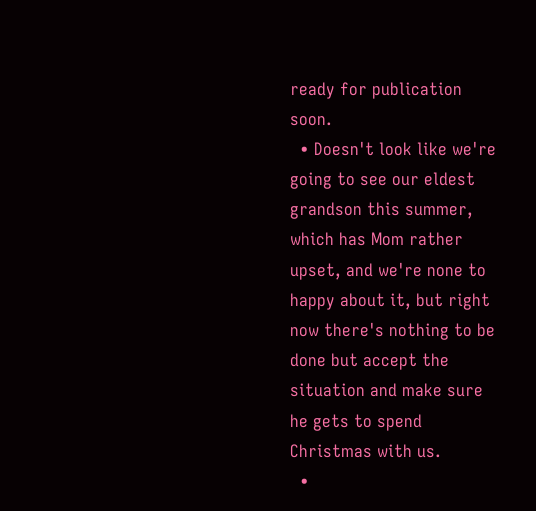ready for publication soon.
  • Doesn't look like we're going to see our eldest grandson this summer, which has Mom rather upset, and we're none to happy about it, but right now there's nothing to be done but accept the situation and make sure he gets to spend Christmas with us.
  •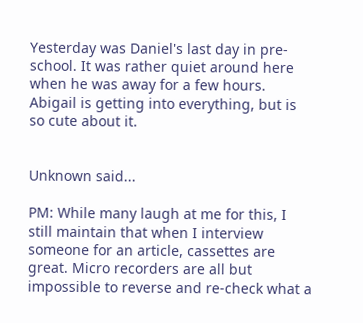Yesterday was Daniel's last day in pre-school. It was rather quiet around here when he was away for a few hours. Abigail is getting into everything, but is so cute about it.


Unknown said...

PM: While many laugh at me for this, I still maintain that when I interview someone for an article, cassettes are great. Micro recorders are all but impossible to reverse and re-check what a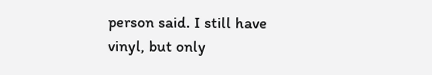person said. I still have vinyl, but only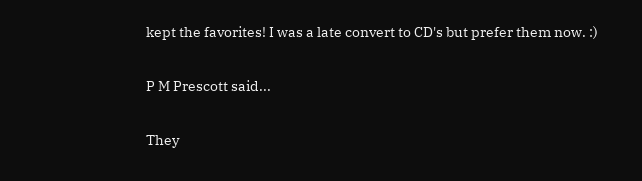kept the favorites! I was a late convert to CD's but prefer them now. :)

P M Prescott said...

They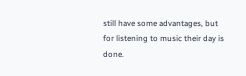still have some advantages, but for listening to music their day is done.